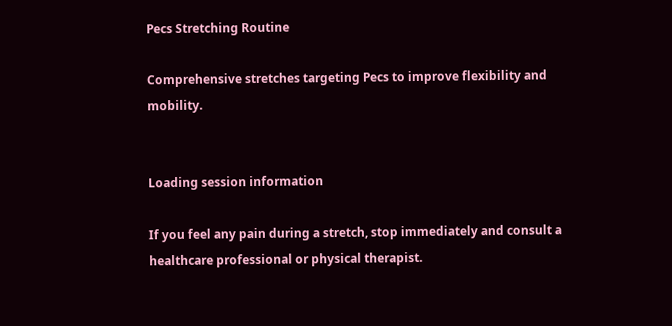Pecs Stretching Routine

Comprehensive stretches targeting Pecs to improve flexibility and mobility.


Loading session information

If you feel any pain during a stretch, stop immediately and consult a healthcare professional or physical therapist.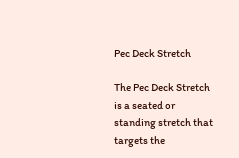Pec Deck Stretch

The Pec Deck Stretch is a seated or standing stretch that targets the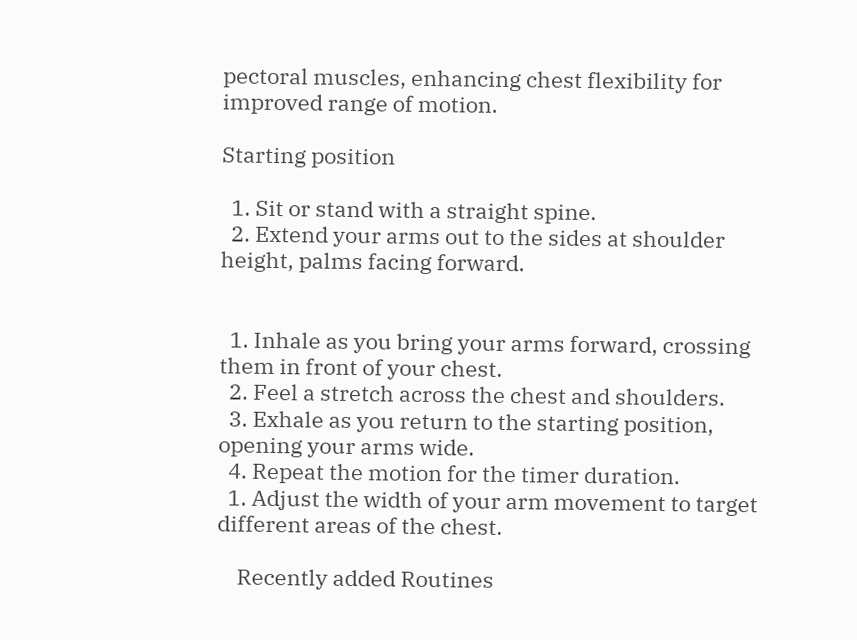pectoral muscles, enhancing chest flexibility for improved range of motion.

Starting position

  1. Sit or stand with a straight spine.
  2. Extend your arms out to the sides at shoulder height, palms facing forward.


  1. Inhale as you bring your arms forward, crossing them in front of your chest.
  2. Feel a stretch across the chest and shoulders.
  3. Exhale as you return to the starting position, opening your arms wide.
  4. Repeat the motion for the timer duration.
  1. Adjust the width of your arm movement to target different areas of the chest.

    Recently added Routines